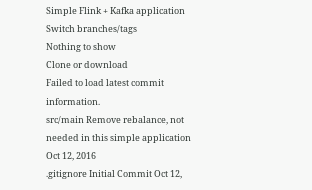Simple Flink + Kafka application
Switch branches/tags
Nothing to show
Clone or download
Failed to load latest commit information.
src/main Remove rebalance, not needed in this simple application Oct 12, 2016
.gitignore Initial Commit Oct 12,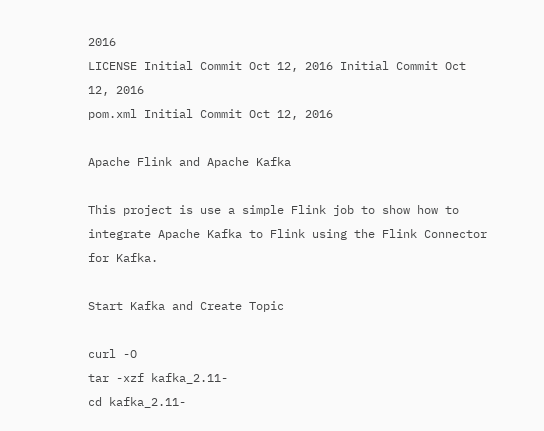2016
LICENSE Initial Commit Oct 12, 2016 Initial Commit Oct 12, 2016
pom.xml Initial Commit Oct 12, 2016

Apache Flink and Apache Kafka

This project is use a simple Flink job to show how to integrate Apache Kafka to Flink using the Flink Connector for Kafka.

Start Kafka and Create Topic

curl -O
tar -xzf kafka_2.11-
cd kafka_2.11-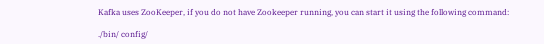Kafka uses ZooKeeper, if you do not have Zookeeper running, you can start it using the following command:

./bin/ config/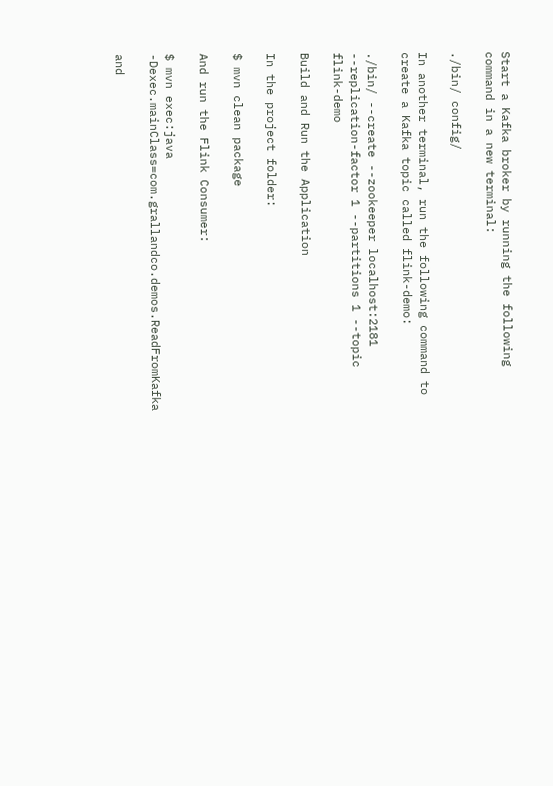Start a Kafka broker by running the following command in a new terminal:

./bin/ config/

In another terminal, run the following command to create a Kafka topic called flink-demo:

./bin/ --create --zookeeper localhost:2181 --replication-factor 1 --partitions 1 --topic flink-demo

Build and Run the Application

In the project folder:

$ mvn clean package

And run the Flink Consumer:

$ mvn exec:java -Dexec.mainClass=com.grallandco.demos.ReadFromKafka

and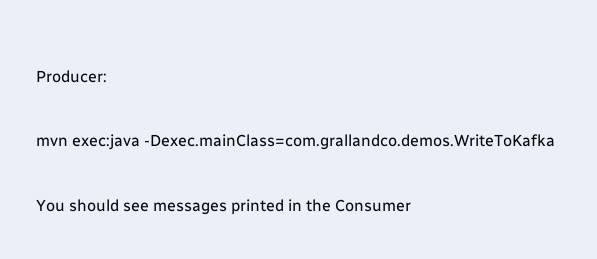Producer:

mvn exec:java -Dexec.mainClass=com.grallandco.demos.WriteToKafka

You should see messages printed in the Consumer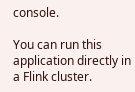console.

You can run this application directly in a Flink cluster.